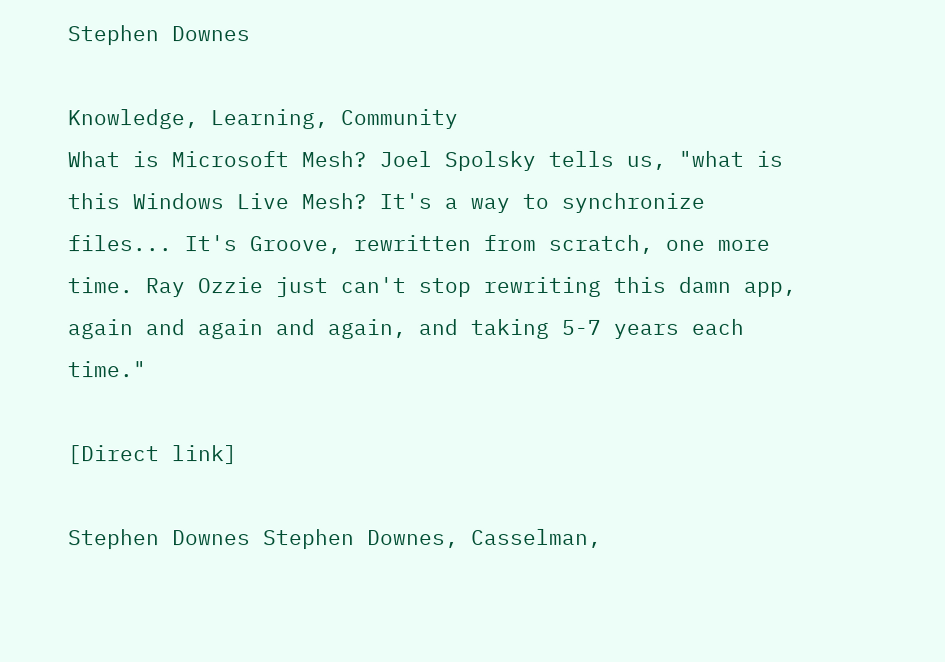Stephen Downes

Knowledge, Learning, Community
What is Microsoft Mesh? Joel Spolsky tells us, "what is this Windows Live Mesh? It's a way to synchronize files... It's Groove, rewritten from scratch, one more time. Ray Ozzie just can't stop rewriting this damn app, again and again and again, and taking 5-7 years each time."

[Direct link]

Stephen Downes Stephen Downes, Casselman,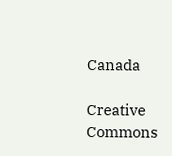Canada

Creative Commons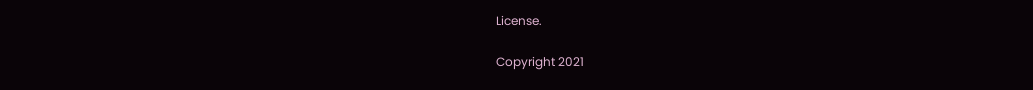License.

Copyright 2021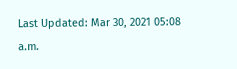Last Updated: Mar 30, 2021 05:08 a.m.